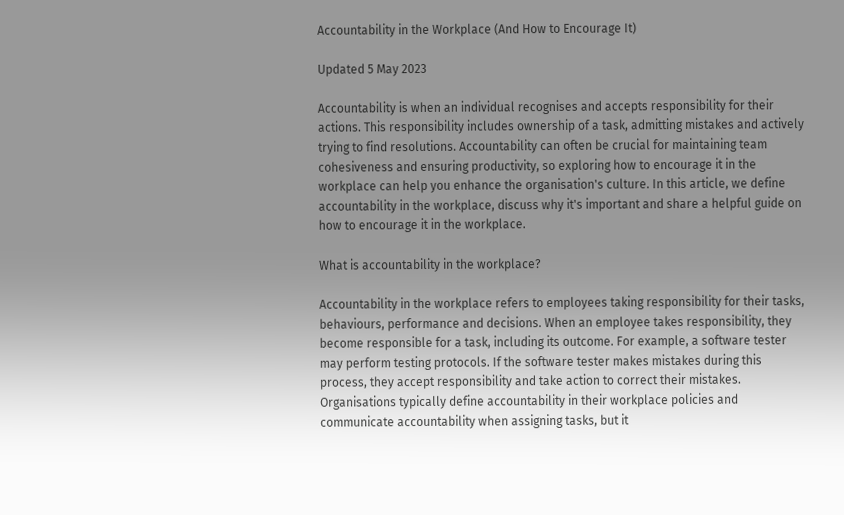Accountability in the Workplace (And How to Encourage It)

Updated 5 May 2023

Accountability is when an individual recognises and accepts responsibility for their actions. This responsibility includes ownership of a task, admitting mistakes and actively trying to find resolutions. Accountability can often be crucial for maintaining team cohesiveness and ensuring productivity, so exploring how to encourage it in the workplace can help you enhance the organisation's culture. In this article, we define accountability in the workplace, discuss why it's important and share a helpful guide on how to encourage it in the workplace.

What is accountability in the workplace?

Accountability in the workplace refers to employees taking responsibility for their tasks, behaviours, performance and decisions. When an employee takes responsibility, they become responsible for a task, including its outcome. For example, a software tester may perform testing protocols. If the software tester makes mistakes during this process, they accept responsibility and take action to correct their mistakes. Organisations typically define accountability in their workplace policies and communicate accountability when assigning tasks, but it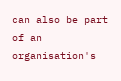can also be part of an organisation's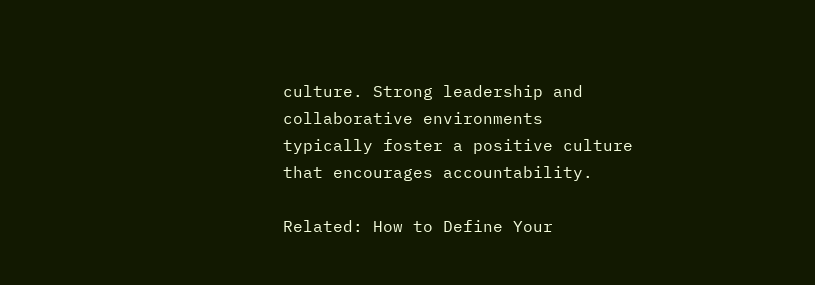culture. Strong leadership and collaborative environments typically foster a positive culture that encourages accountability.

Related: How to Define Your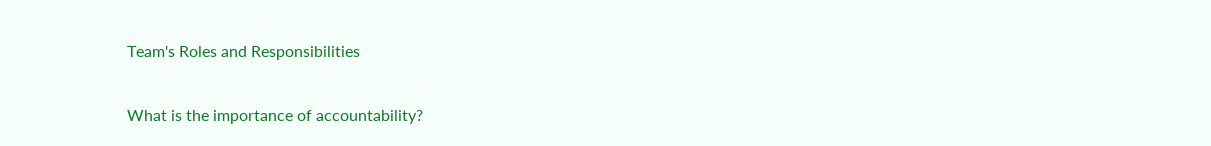Team's Roles and Responsibilities

What is the importance of accountability?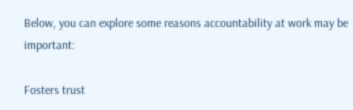Below, you can explore some reasons accountability at work may be important:

Fosters trust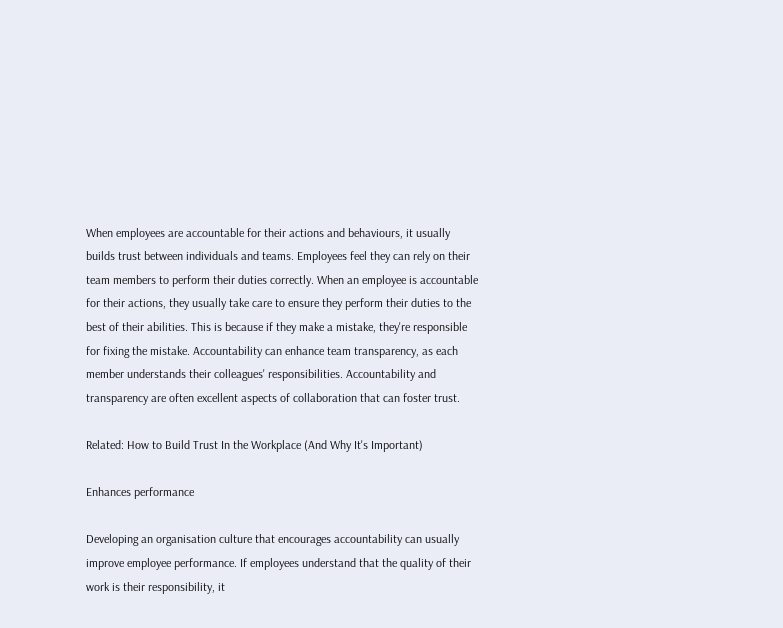When employees are accountable for their actions and behaviours, it usually builds trust between individuals and teams. Employees feel they can rely on their team members to perform their duties correctly. When an employee is accountable for their actions, they usually take care to ensure they perform their duties to the best of their abilities. This is because if they make a mistake, they're responsible for fixing the mistake. Accountability can enhance team transparency, as each member understands their colleagues' responsibilities. Accountability and transparency are often excellent aspects of collaboration that can foster trust.

Related: How to Build Trust In the Workplace (And Why It's Important)

Enhances performance

Developing an organisation culture that encourages accountability can usually improve employee performance. If employees understand that the quality of their work is their responsibility, it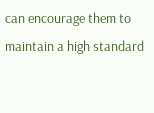can encourage them to maintain a high standard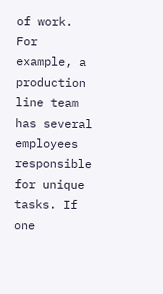of work. For example, a production line team has several employees responsible for unique tasks. If one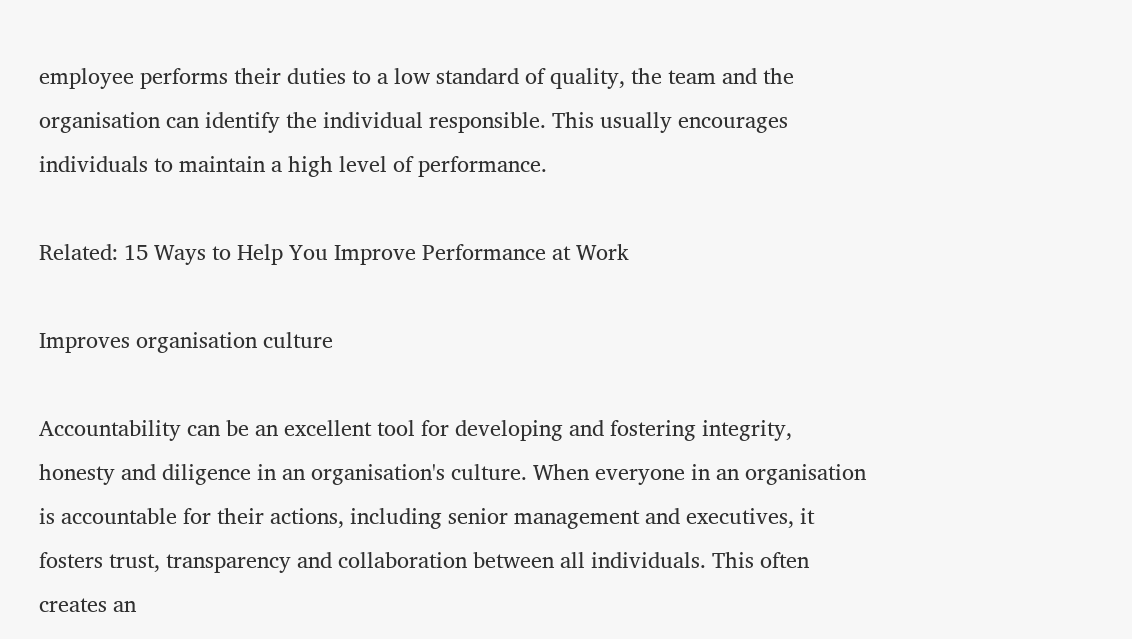employee performs their duties to a low standard of quality, the team and the organisation can identify the individual responsible. This usually encourages individuals to maintain a high level of performance.

Related: 15 Ways to Help You Improve Performance at Work

Improves organisation culture

Accountability can be an excellent tool for developing and fostering integrity, honesty and diligence in an organisation's culture. When everyone in an organisation is accountable for their actions, including senior management and executives, it fosters trust, transparency and collaboration between all individuals. This often creates an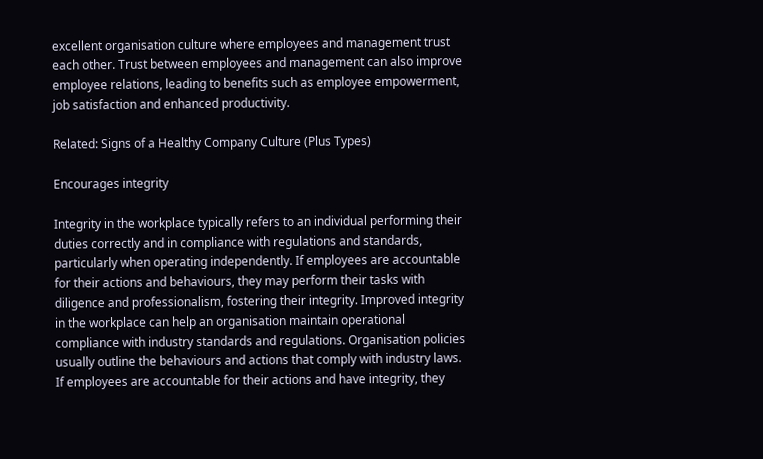excellent organisation culture where employees and management trust each other. Trust between employees and management can also improve employee relations, leading to benefits such as employee empowerment, job satisfaction and enhanced productivity.

Related: Signs of a Healthy Company Culture (Plus Types)

Encourages integrity

Integrity in the workplace typically refers to an individual performing their duties correctly and in compliance with regulations and standards, particularly when operating independently. If employees are accountable for their actions and behaviours, they may perform their tasks with diligence and professionalism, fostering their integrity. Improved integrity in the workplace can help an organisation maintain operational compliance with industry standards and regulations. Organisation policies usually outline the behaviours and actions that comply with industry laws. If employees are accountable for their actions and have integrity, they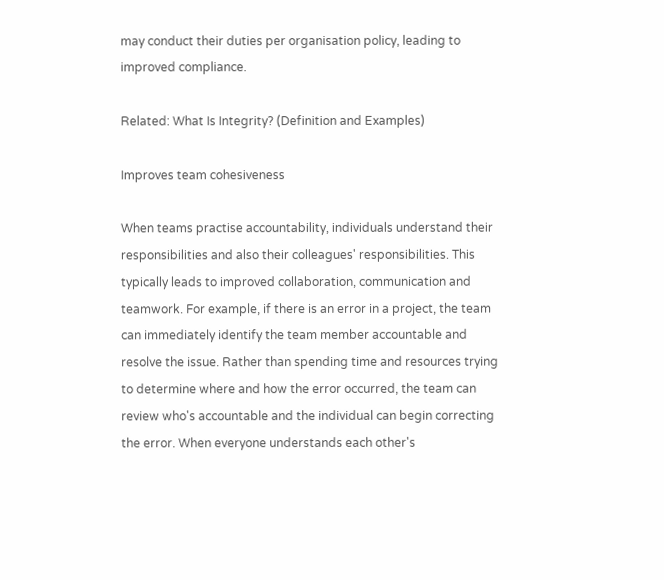may conduct their duties per organisation policy, leading to improved compliance.

Related: What Is Integrity? (Definition and Examples)

Improves team cohesiveness

When teams practise accountability, individuals understand their responsibilities and also their colleagues' responsibilities. This typically leads to improved collaboration, communication and teamwork. For example, if there is an error in a project, the team can immediately identify the team member accountable and resolve the issue. Rather than spending time and resources trying to determine where and how the error occurred, the team can review who's accountable and the individual can begin correcting the error. When everyone understands each other's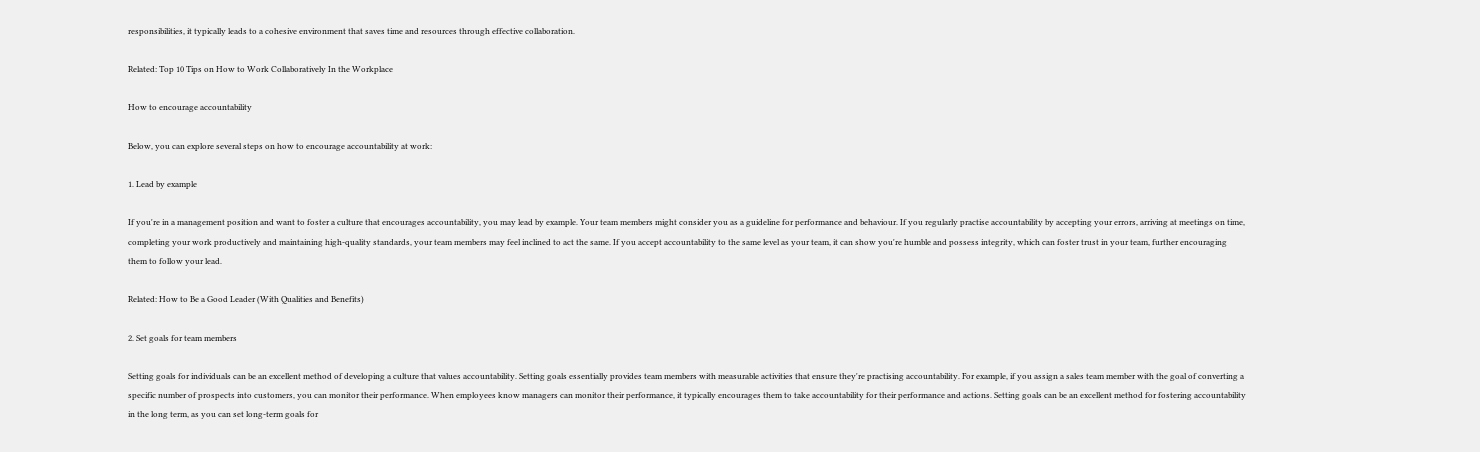responsibilities, it typically leads to a cohesive environment that saves time and resources through effective collaboration.

Related: Top 10 Tips on How to Work Collaboratively In the Workplace

How to encourage accountability

Below, you can explore several steps on how to encourage accountability at work:

1. Lead by example

If you're in a management position and want to foster a culture that encourages accountability, you may lead by example. Your team members might consider you as a guideline for performance and behaviour. If you regularly practise accountability by accepting your errors, arriving at meetings on time, completing your work productively and maintaining high-quality standards, your team members may feel inclined to act the same. If you accept accountability to the same level as your team, it can show you're humble and possess integrity, which can foster trust in your team, further encouraging them to follow your lead.

Related: How to Be a Good Leader (With Qualities and Benefits)

2. Set goals for team members

Setting goals for individuals can be an excellent method of developing a culture that values accountability. Setting goals essentially provides team members with measurable activities that ensure they're practising accountability. For example, if you assign a sales team member with the goal of converting a specific number of prospects into customers, you can monitor their performance. When employees know managers can monitor their performance, it typically encourages them to take accountability for their performance and actions. Setting goals can be an excellent method for fostering accountability in the long term, as you can set long-term goals for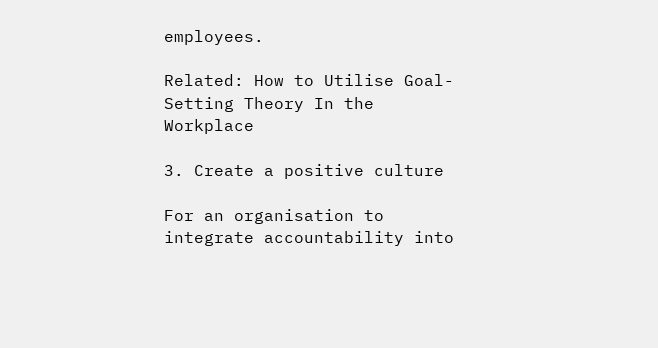employees.

Related: How to Utilise Goal-Setting Theory In the Workplace

3. Create a positive culture

For an organisation to integrate accountability into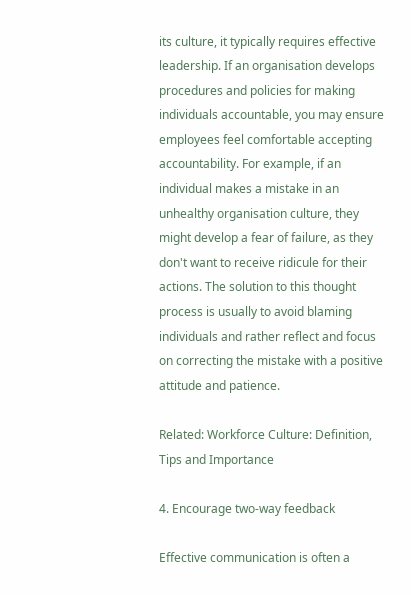its culture, it typically requires effective leadership. If an organisation develops procedures and policies for making individuals accountable, you may ensure employees feel comfortable accepting accountability. For example, if an individual makes a mistake in an unhealthy organisation culture, they might develop a fear of failure, as they don't want to receive ridicule for their actions. The solution to this thought process is usually to avoid blaming individuals and rather reflect and focus on correcting the mistake with a positive attitude and patience.

Related: Workforce Culture: Definition, Tips and Importance

4. Encourage two-way feedback

Effective communication is often a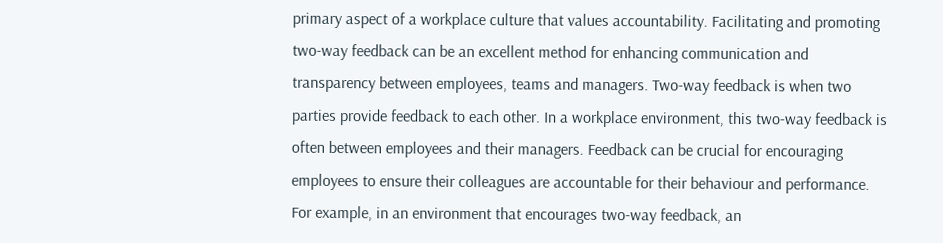primary aspect of a workplace culture that values accountability. Facilitating and promoting two-way feedback can be an excellent method for enhancing communication and transparency between employees, teams and managers. Two-way feedback is when two parties provide feedback to each other. In a workplace environment, this two-way feedback is often between employees and their managers. Feedback can be crucial for encouraging employees to ensure their colleagues are accountable for their behaviour and performance. For example, in an environment that encourages two-way feedback, an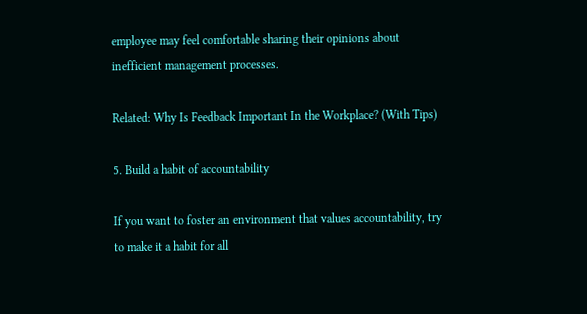employee may feel comfortable sharing their opinions about inefficient management processes.

Related: Why Is Feedback Important In the Workplace? (With Tips)

5. Build a habit of accountability

If you want to foster an environment that values accountability, try to make it a habit for all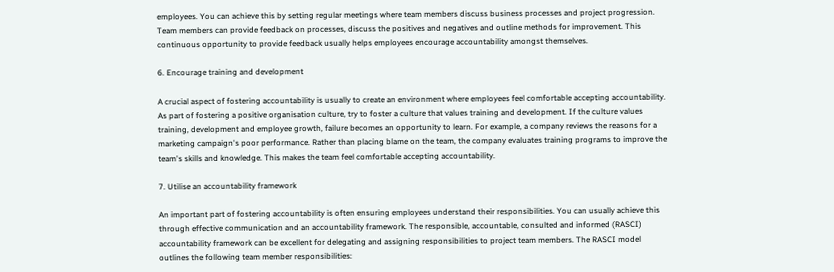employees. You can achieve this by setting regular meetings where team members discuss business processes and project progression. Team members can provide feedback on processes, discuss the positives and negatives and outline methods for improvement. This continuous opportunity to provide feedback usually helps employees encourage accountability amongst themselves.

6. Encourage training and development

A crucial aspect of fostering accountability is usually to create an environment where employees feel comfortable accepting accountability. As part of fostering a positive organisation culture, try to foster a culture that values training and development. If the culture values training, development and employee growth, failure becomes an opportunity to learn. For example, a company reviews the reasons for a marketing campaign's poor performance. Rather than placing blame on the team, the company evaluates training programs to improve the team's skills and knowledge. This makes the team feel comfortable accepting accountability.

7. Utilise an accountability framework

An important part of fostering accountability is often ensuring employees understand their responsibilities. You can usually achieve this through effective communication and an accountability framework. The responsible, accountable, consulted and informed (RASCI) accountability framework can be excellent for delegating and assigning responsibilities to project team members. The RASCI model outlines the following team member responsibilities: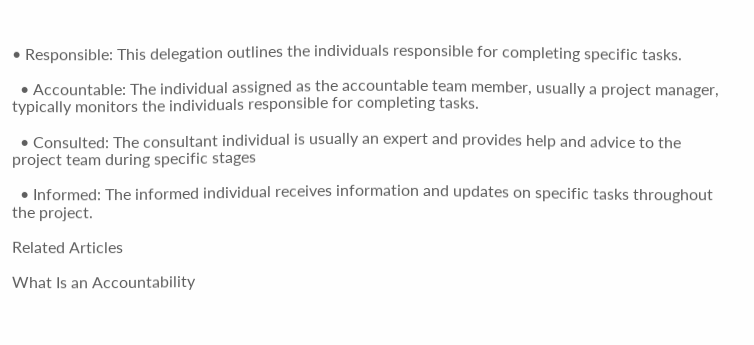• Responsible: This delegation outlines the individuals responsible for completing specific tasks.

  • Accountable: The individual assigned as the accountable team member, usually a project manager, typically monitors the individuals responsible for completing tasks.

  • Consulted: The consultant individual is usually an expert and provides help and advice to the project team during specific stages

  • Informed: The informed individual receives information and updates on specific tasks throughout the project.

Related Articles

What Is an Accountability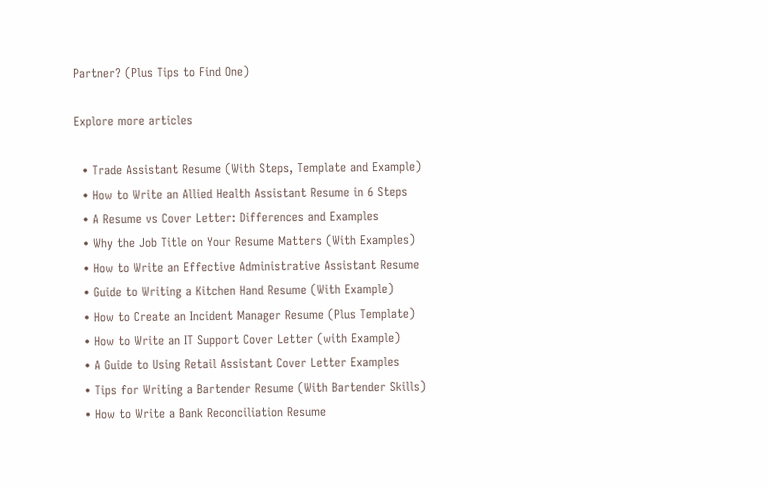Partner? (Plus Tips to Find One)

Explore more articles

  • Trade Assistant Resume (With Steps, Template and Example)
  • How to Write an Allied Health Assistant Resume in 6 Steps
  • A Resume vs Cover Letter: Differences and Examples
  • Why the Job Title on Your Resume Matters (With Examples)
  • How to Write an Effective Administrative Assistant Resume
  • Guide to Writing a Kitchen Hand Resume (With Example)
  • How to Create an Incident Manager Resume (Plus Template)
  • How to Write an IT Support Cover Letter (with Example)
  • A Guide to Using Retail Assistant Cover Letter Examples
  • Tips for Writing a Bartender Resume (With Bartender Skills)
  • How to Write a Bank Reconciliation Resume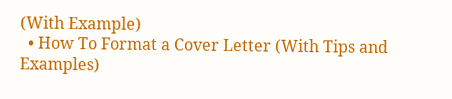(With Example)
  • How To Format a Cover Letter (With Tips and Examples)